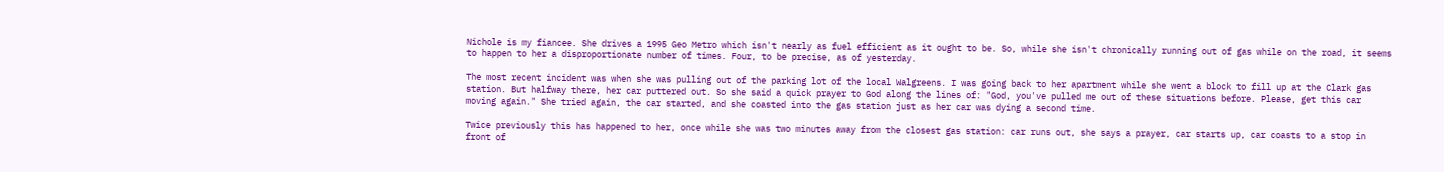Nichole is my fiancee. She drives a 1995 Geo Metro which isn't nearly as fuel efficient as it ought to be. So, while she isn't chronically running out of gas while on the road, it seems to happen to her a disproportionate number of times. Four, to be precise, as of yesterday.

The most recent incident was when she was pulling out of the parking lot of the local Walgreens. I was going back to her apartment while she went a block to fill up at the Clark gas station. But halfway there, her car puttered out. So she said a quick prayer to God along the lines of: "God, you've pulled me out of these situations before. Please, get this car moving again." She tried again, the car started, and she coasted into the gas station just as her car was dying a second time.

Twice previously this has happened to her, once while she was two minutes away from the closest gas station: car runs out, she says a prayer, car starts up, car coasts to a stop in front of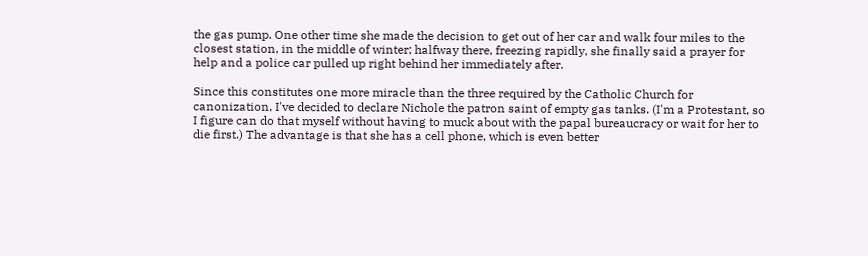the gas pump. One other time she made the decision to get out of her car and walk four miles to the closest station, in the middle of winter; halfway there, freezing rapidly, she finally said a prayer for help and a police car pulled up right behind her immediately after.

Since this constitutes one more miracle than the three required by the Catholic Church for canonization, I've decided to declare Nichole the patron saint of empty gas tanks. (I'm a Protestant, so I figure can do that myself without having to muck about with the papal bureaucracy or wait for her to die first.) The advantage is that she has a cell phone, which is even better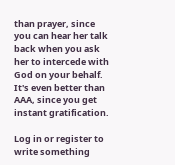than prayer, since you can hear her talk back when you ask her to intercede with God on your behalf. It's even better than AAA, since you get instant gratification.

Log in or register to write something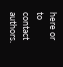here or to contact authors.